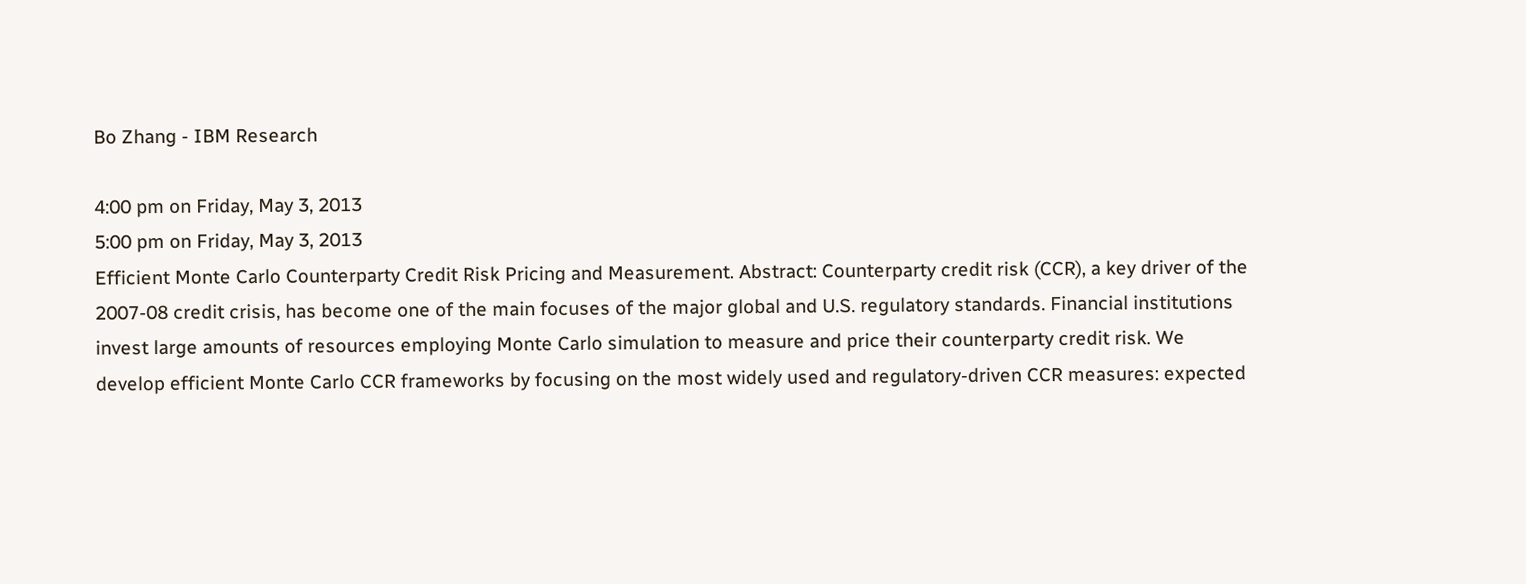Bo Zhang - IBM Research

4:00 pm on Friday, May 3, 2013
5:00 pm on Friday, May 3, 2013
Efficient Monte Carlo Counterparty Credit Risk Pricing and Measurement. Abstract: Counterparty credit risk (CCR), a key driver of the 2007-08 credit crisis, has become one of the main focuses of the major global and U.S. regulatory standards. Financial institutions invest large amounts of resources employing Monte Carlo simulation to measure and price their counterparty credit risk. We develop efficient Monte Carlo CCR frameworks by focusing on the most widely used and regulatory-driven CCR measures: expected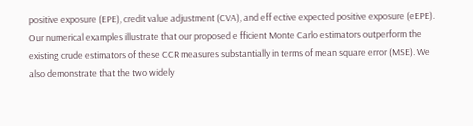positive exposure (EPE), credit value adjustment (CVA), and eff ective expected positive exposure (eEPE). Our numerical examples illustrate that our proposed e fficient Monte Carlo estimators outperform the existing crude estimators of these CCR measures substantially in terms of mean square error (MSE). We also demonstrate that the two widely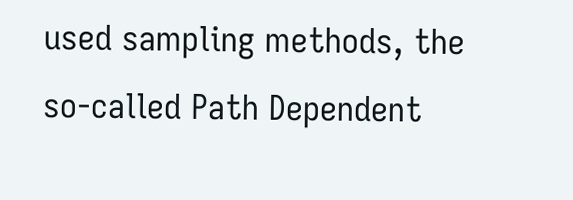used sampling methods, the so-called Path Dependent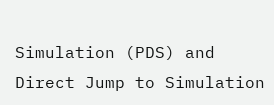Simulation (PDS) and Direct Jump to Simulation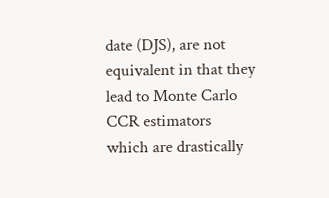date (DJS), are not equivalent in that they lead to Monte Carlo CCR estimators which are drastically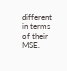different in terms of their MSE.